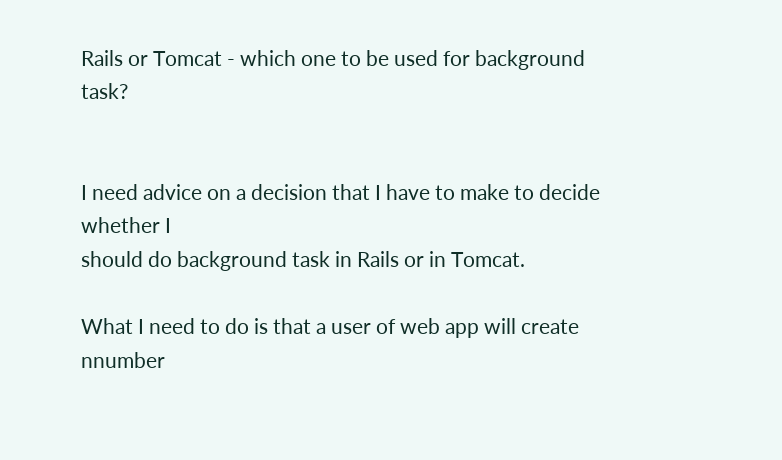Rails or Tomcat - which one to be used for background task?


I need advice on a decision that I have to make to decide whether I
should do background task in Rails or in Tomcat.

What I need to do is that a user of web app will create nnumber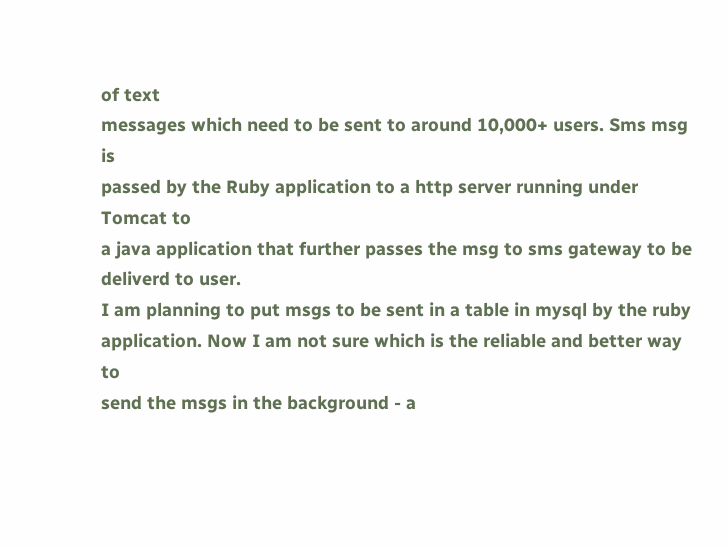of text
messages which need to be sent to around 10,000+ users. Sms msg is
passed by the Ruby application to a http server running under Tomcat to
a java application that further passes the msg to sms gateway to be
deliverd to user.
I am planning to put msgs to be sent in a table in mysql by the ruby
application. Now I am not sure which is the reliable and better way to
send the msgs in the background - a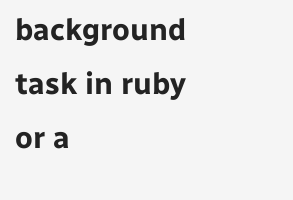background task in ruby or a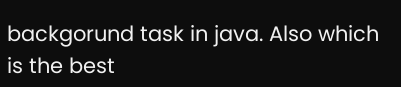backgorund task in java. Also which is the best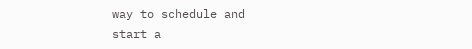way to schedule and
start a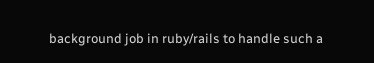background job in ruby/rails to handle such a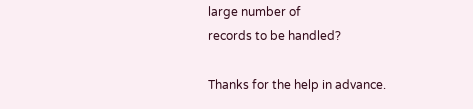large number of
records to be handled?

Thanks for the help in advance.